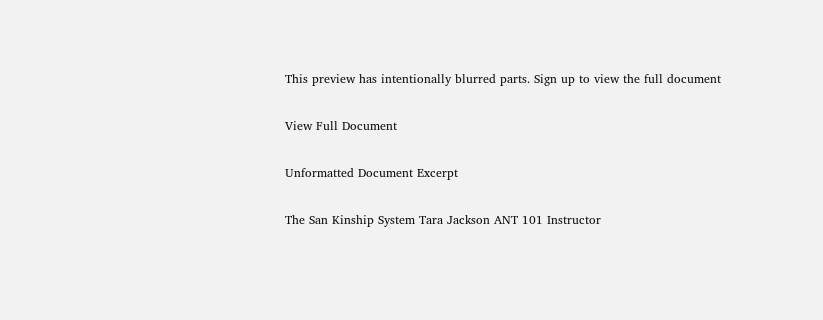This preview has intentionally blurred parts. Sign up to view the full document

View Full Document

Unformatted Document Excerpt

The San Kinship System Tara Jackson ANT 101 Instructor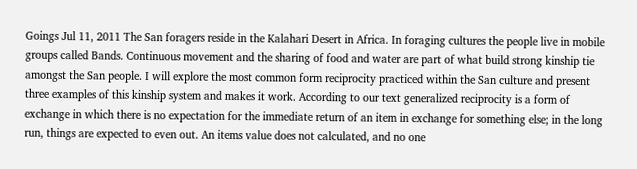Goings Jul 11, 2011 The San foragers reside in the Kalahari Desert in Africa. In foraging cultures the people live in mobile groups called Bands. Continuous movement and the sharing of food and water are part of what build strong kinship tie amongst the San people. I will explore the most common form reciprocity practiced within the San culture and present three examples of this kinship system and makes it work. According to our text generalized reciprocity is a form of exchange in which there is no expectation for the immediate return of an item in exchange for something else; in the long run, things are expected to even out. An items value does not calculated, and no one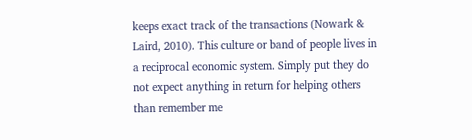keeps exact track of the transactions (Nowark & Laird, 2010). This culture or band of people lives in a reciprocal economic system. Simply put they do not expect anything in return for helping others than remember me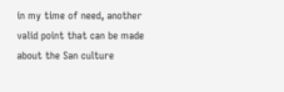in my time of need, another valid point that can be made about the San culture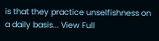is that they practice unselfishness on a daily basis... View Full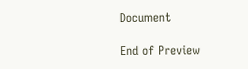Document

End of Preview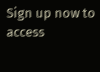Sign up now to access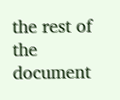the rest of the document